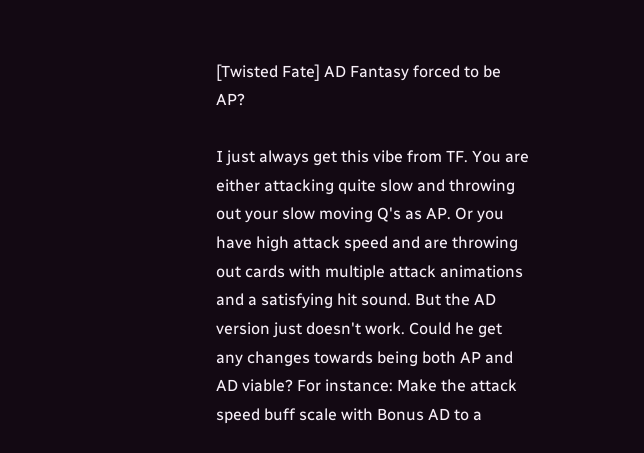[Twisted Fate] AD Fantasy forced to be AP?

I just always get this vibe from TF. You are either attacking quite slow and throwing out your slow moving Q's as AP. Or you have high attack speed and are throwing out cards with multiple attack animations and a satisfying hit sound. But the AD version just doesn't work. Could he get any changes towards being both AP and AD viable? For instance: Make the attack speed buff scale with Bonus AD to a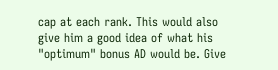cap at each rank. This would also give him a good idea of what his "optimum" bonus AD would be. Give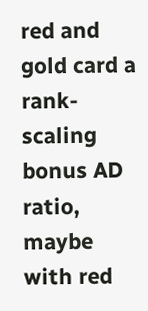red and gold card a rank-scaling bonus AD ratio, maybe with red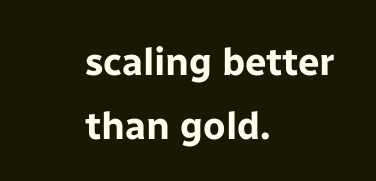scaling better than gold.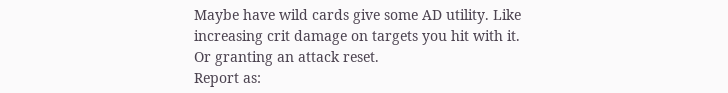Maybe have wild cards give some AD utility. Like increasing crit damage on targets you hit with it. Or granting an attack reset.
Report as: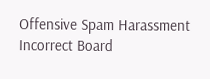Offensive Spam Harassment Incorrect Board